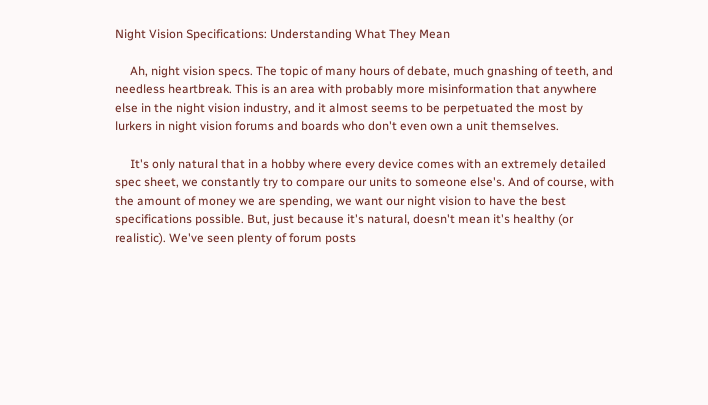Night Vision Specifications: Understanding What They Mean

     Ah, night vision specs. The topic of many hours of debate, much gnashing of teeth, and needless heartbreak. This is an area with probably more misinformation that anywhere else in the night vision industry, and it almost seems to be perpetuated the most by lurkers in night vision forums and boards who don't even own a unit themselves.

     It's only natural that in a hobby where every device comes with an extremely detailed spec sheet, we constantly try to compare our units to someone else's. And of course, with the amount of money we are spending, we want our night vision to have the best specifications possible. But, just because it's natural, doesn't mean it's healthy (or realistic). We've seen plenty of forum posts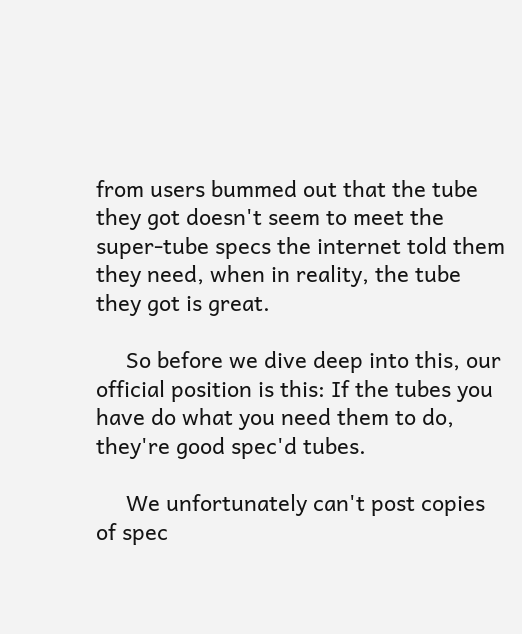from users bummed out that the tube they got doesn't seem to meet the super-tube specs the internet told them they need, when in reality, the tube they got is great.

     So before we dive deep into this, our official position is this: If the tubes you have do what you need them to do, they're good spec'd tubes.

     We unfortunately can't post copies of spec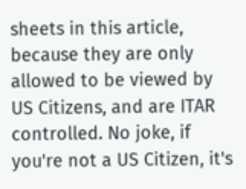sheets in this article, because they are only allowed to be viewed by US Citizens, and are ITAR controlled. No joke, if you're not a US Citizen, it's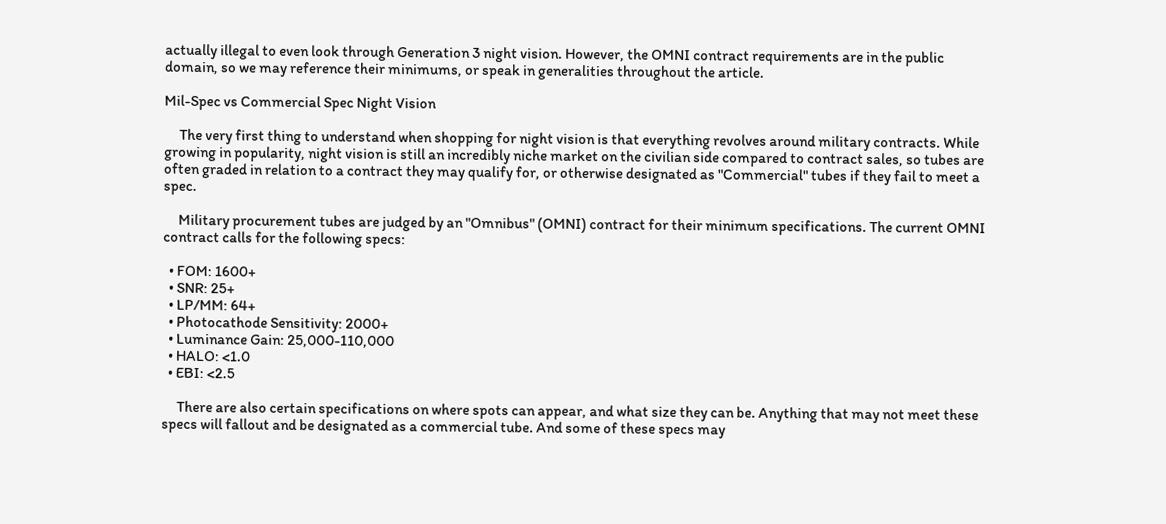actually illegal to even look through Generation 3 night vision. However, the OMNI contract requirements are in the public domain, so we may reference their minimums, or speak in generalities throughout the article.

Mil-Spec vs Commercial Spec Night Vision

     The very first thing to understand when shopping for night vision is that everything revolves around military contracts. While growing in popularity, night vision is still an incredibly niche market on the civilian side compared to contract sales, so tubes are often graded in relation to a contract they may qualify for, or otherwise designated as "Commercial" tubes if they fail to meet a spec.

     Military procurement tubes are judged by an "Omnibus" (OMNI) contract for their minimum specifications. The current OMNI contract calls for the following specs:

  • FOM: 1600+
  • SNR: 25+
  • LP/MM: 64+
  • Photocathode Sensitivity: 2000+
  • Luminance Gain: 25,000-110,000
  • HALO: <1.0
  • EBI: <2.5

     There are also certain specifications on where spots can appear, and what size they can be. Anything that may not meet these specs will fallout and be designated as a commercial tube. And some of these specs may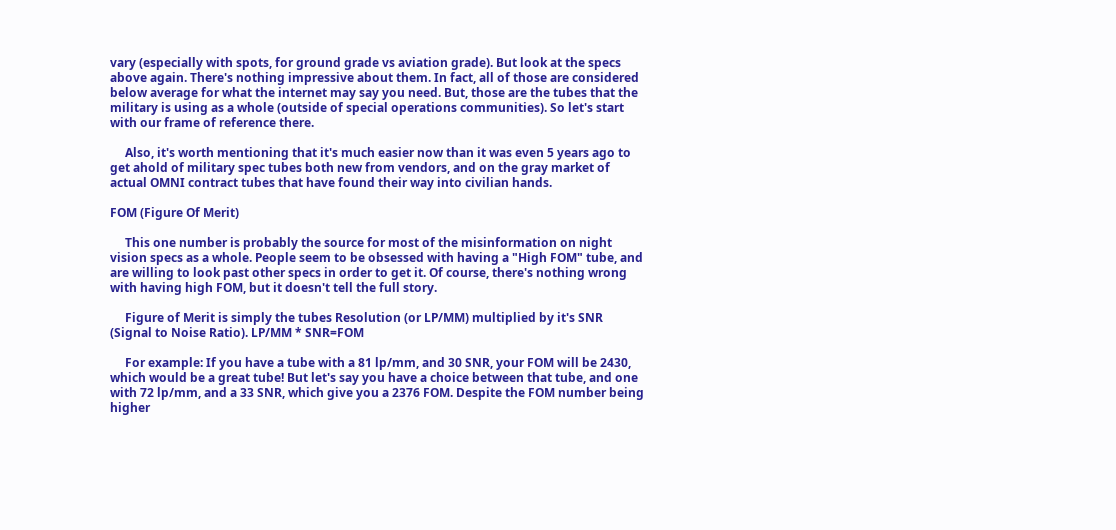vary (especially with spots, for ground grade vs aviation grade). But look at the specs above again. There's nothing impressive about them. In fact, all of those are considered below average for what the internet may say you need. But, those are the tubes that the military is using as a whole (outside of special operations communities). So let's start with our frame of reference there.

     Also, it's worth mentioning that it's much easier now than it was even 5 years ago to get ahold of military spec tubes both new from vendors, and on the gray market of actual OMNI contract tubes that have found their way into civilian hands.

FOM (Figure Of Merit)

     This one number is probably the source for most of the misinformation on night vision specs as a whole. People seem to be obsessed with having a "High FOM" tube, and are willing to look past other specs in order to get it. Of course, there's nothing wrong with having high FOM, but it doesn't tell the full story.

     Figure of Merit is simply the tubes Resolution (or LP/MM) multiplied by it's SNR (Signal to Noise Ratio). LP/MM * SNR=FOM

     For example: If you have a tube with a 81 lp/mm, and 30 SNR, your FOM will be 2430, which would be a great tube! But let's say you have a choice between that tube, and one with 72 lp/mm, and a 33 SNR, which give you a 2376 FOM. Despite the FOM number being higher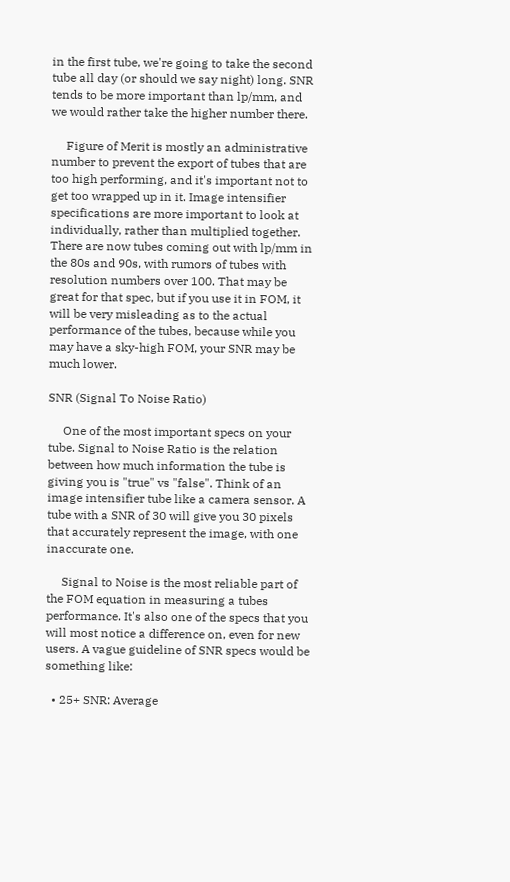in the first tube, we're going to take the second tube all day (or should we say night) long. SNR tends to be more important than lp/mm, and we would rather take the higher number there.

     Figure of Merit is mostly an administrative number to prevent the export of tubes that are too high performing, and it's important not to get too wrapped up in it. Image intensifier specifications are more important to look at individually, rather than multiplied together. There are now tubes coming out with lp/mm in the 80s and 90s, with rumors of tubes with resolution numbers over 100. That may be great for that spec, but if you use it in FOM, it will be very misleading as to the actual performance of the tubes, because while you may have a sky-high FOM, your SNR may be much lower.

SNR (Signal To Noise Ratio)

     One of the most important specs on your tube. Signal to Noise Ratio is the relation between how much information the tube is giving you is "true" vs "false". Think of an image intensifier tube like a camera sensor. A tube with a SNR of 30 will give you 30 pixels that accurately represent the image, with one inaccurate one.

     Signal to Noise is the most reliable part of the FOM equation in measuring a tubes performance. It's also one of the specs that you will most notice a difference on, even for new users. A vague guideline of SNR specs would be something like:

  • 25+ SNR: Average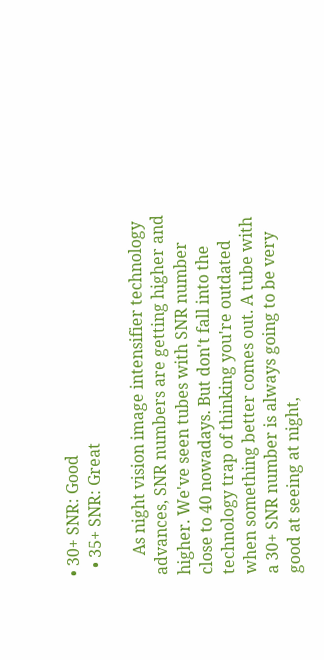• 30+ SNR: Good
  • 35+ SNR: Great

     As night vision image intensifier technology advances, SNR numbers are getting higher and higher. We've seen tubes with SNR number close to 40 nowadays. But don't fall into the technology trap of thinking you're outdated when something better comes out. A tube with a 30+ SNR number is always going to be very good at seeing at night,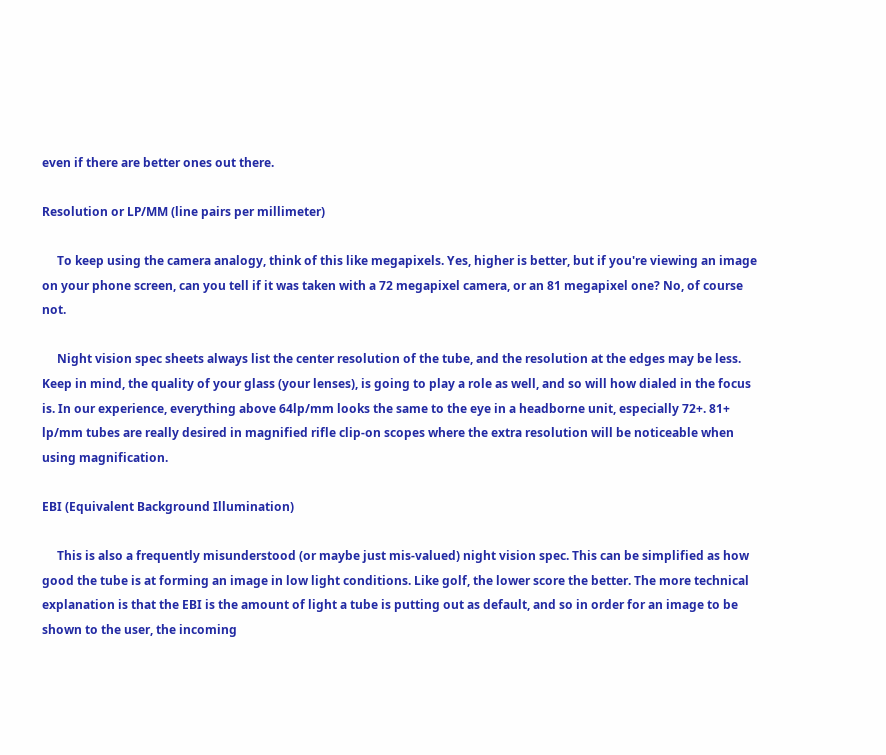even if there are better ones out there.

Resolution or LP/MM (line pairs per millimeter)

     To keep using the camera analogy, think of this like megapixels. Yes, higher is better, but if you're viewing an image on your phone screen, can you tell if it was taken with a 72 megapixel camera, or an 81 megapixel one? No, of course not.

     Night vision spec sheets always list the center resolution of the tube, and the resolution at the edges may be less. Keep in mind, the quality of your glass (your lenses), is going to play a role as well, and so will how dialed in the focus is. In our experience, everything above 64lp/mm looks the same to the eye in a headborne unit, especially 72+. 81+ lp/mm tubes are really desired in magnified rifle clip-on scopes where the extra resolution will be noticeable when using magnification.

EBI (Equivalent Background Illumination)

     This is also a frequently misunderstood (or maybe just mis-valued) night vision spec. This can be simplified as how good the tube is at forming an image in low light conditions. Like golf, the lower score the better. The more technical explanation is that the EBI is the amount of light a tube is putting out as default, and so in order for an image to be shown to the user, the incoming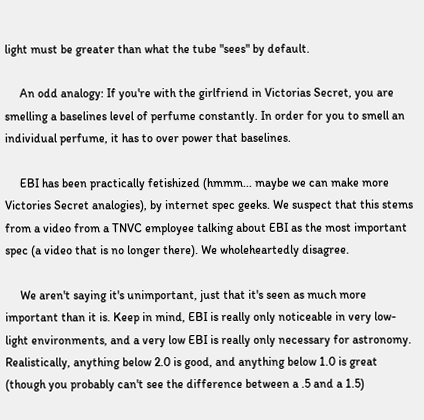light must be greater than what the tube "sees" by default.

     An odd analogy: If you're with the girlfriend in Victorias Secret, you are smelling a baselines level of perfume constantly. In order for you to smell an individual perfume, it has to over power that baselines.

     EBI has been practically fetishized (hmmm... maybe we can make more Victories Secret analogies), by internet spec geeks. We suspect that this stems from a video from a TNVC employee talking about EBI as the most important spec (a video that is no longer there). We wholeheartedly disagree.

     We aren't saying it's unimportant, just that it's seen as much more important than it is. Keep in mind, EBI is really only noticeable in very low-light environments, and a very low EBI is really only necessary for astronomy. Realistically, anything below 2.0 is good, and anything below 1.0 is great (though you probably can't see the difference between a .5 and a 1.5)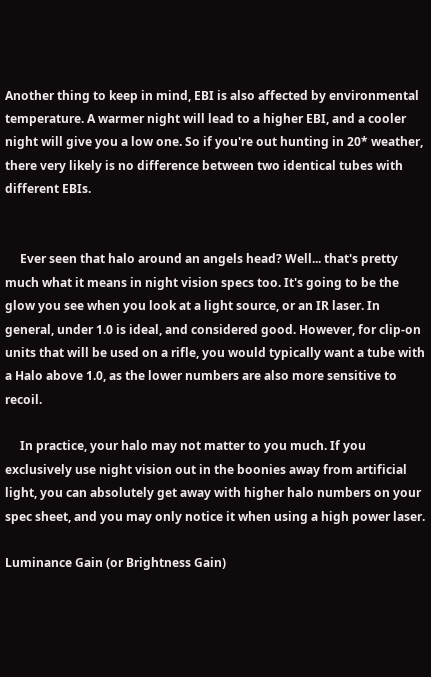Another thing to keep in mind, EBI is also affected by environmental temperature. A warmer night will lead to a higher EBI, and a cooler night will give you a low one. So if you're out hunting in 20* weather, there very likely is no difference between two identical tubes with different EBIs.


     Ever seen that halo around an angels head? Well... that's pretty much what it means in night vision specs too. It's going to be the glow you see when you look at a light source, or an IR laser. In general, under 1.0 is ideal, and considered good. However, for clip-on units that will be used on a rifle, you would typically want a tube with a Halo above 1.0, as the lower numbers are also more sensitive to recoil.

     In practice, your halo may not matter to you much. If you exclusively use night vision out in the boonies away from artificial light, you can absolutely get away with higher halo numbers on your spec sheet, and you may only notice it when using a high power laser.

Luminance Gain (or Brightness Gain)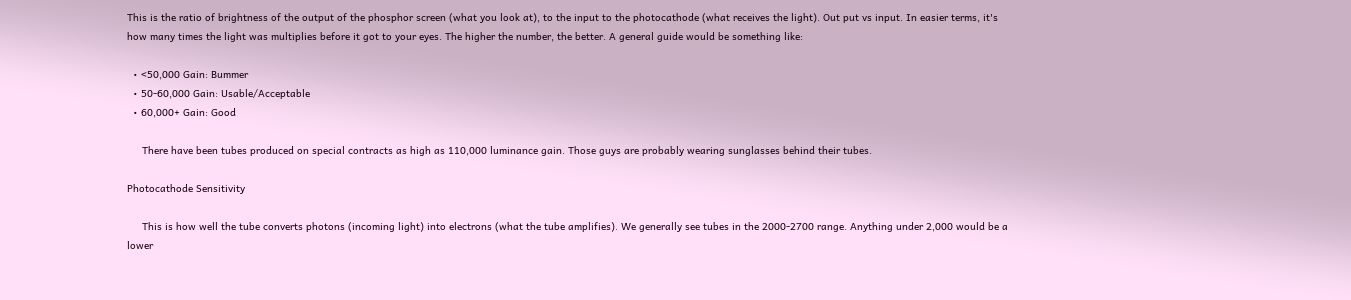This is the ratio of brightness of the output of the phosphor screen (what you look at), to the input to the photocathode (what receives the light). Out put vs input. In easier terms, it's how many times the light was multiplies before it got to your eyes. The higher the number, the better. A general guide would be something like:

  • <50,000 Gain: Bummer
  • 50-60,000 Gain: Usable/Acceptable
  • 60,000+ Gain: Good

     There have been tubes produced on special contracts as high as 110,000 luminance gain. Those guys are probably wearing sunglasses behind their tubes.

Photocathode Sensitivity

     This is how well the tube converts photons (incoming light) into electrons (what the tube amplifies). We generally see tubes in the 2000-2700 range. Anything under 2,000 would be a lower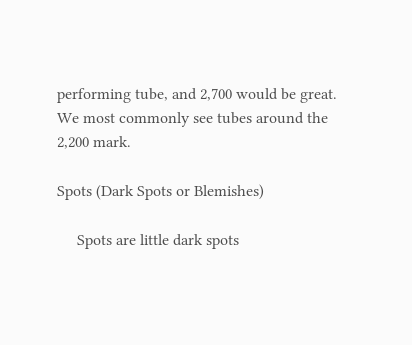performing tube, and 2,700 would be great. We most commonly see tubes around the 2,200 mark.

Spots (Dark Spots or Blemishes)

     Spots are little dark spots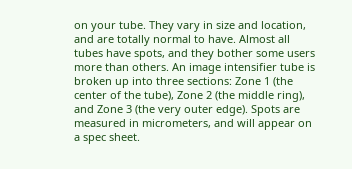on your tube. They vary in size and location, and are totally normal to have. Almost all tubes have spots, and they bother some users more than others. An image intensifier tube is broken up into three sections: Zone 1 (the center of the tube), Zone 2 (the middle ring), and Zone 3 (the very outer edge). Spots are measured in micrometers, and will appear on a spec sheet.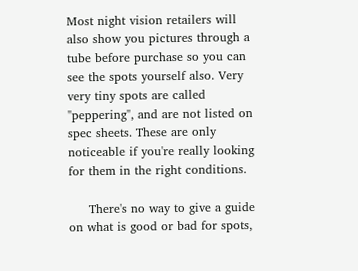Most night vision retailers will also show you pictures through a tube before purchase so you can see the spots yourself also. Very very tiny spots are called "peppering", and are not listed on spec sheets. These are only noticeable if you're really looking for them in the right conditions.

     There's no way to give a guide on what is good or bad for spots,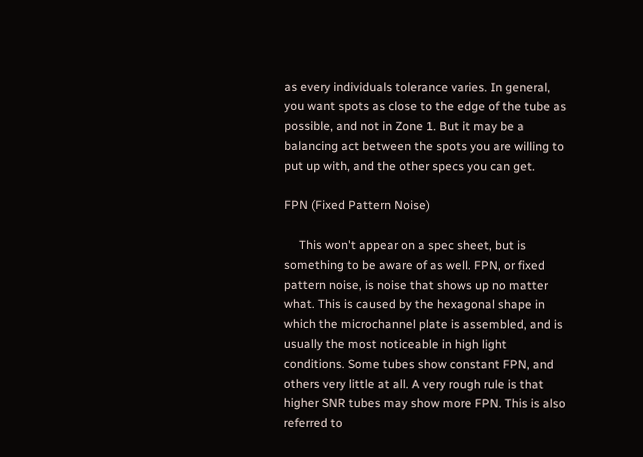as every individuals tolerance varies. In general, you want spots as close to the edge of the tube as possible, and not in Zone 1. But it may be a balancing act between the spots you are willing to put up with, and the other specs you can get.

FPN (Fixed Pattern Noise)

     This won't appear on a spec sheet, but is something to be aware of as well. FPN, or fixed pattern noise, is noise that shows up no matter what. This is caused by the hexagonal shape in which the microchannel plate is assembled, and is usually the most noticeable in high light conditions. Some tubes show constant FPN, and others very little at all. A very rough rule is that higher SNR tubes may show more FPN. This is also referred to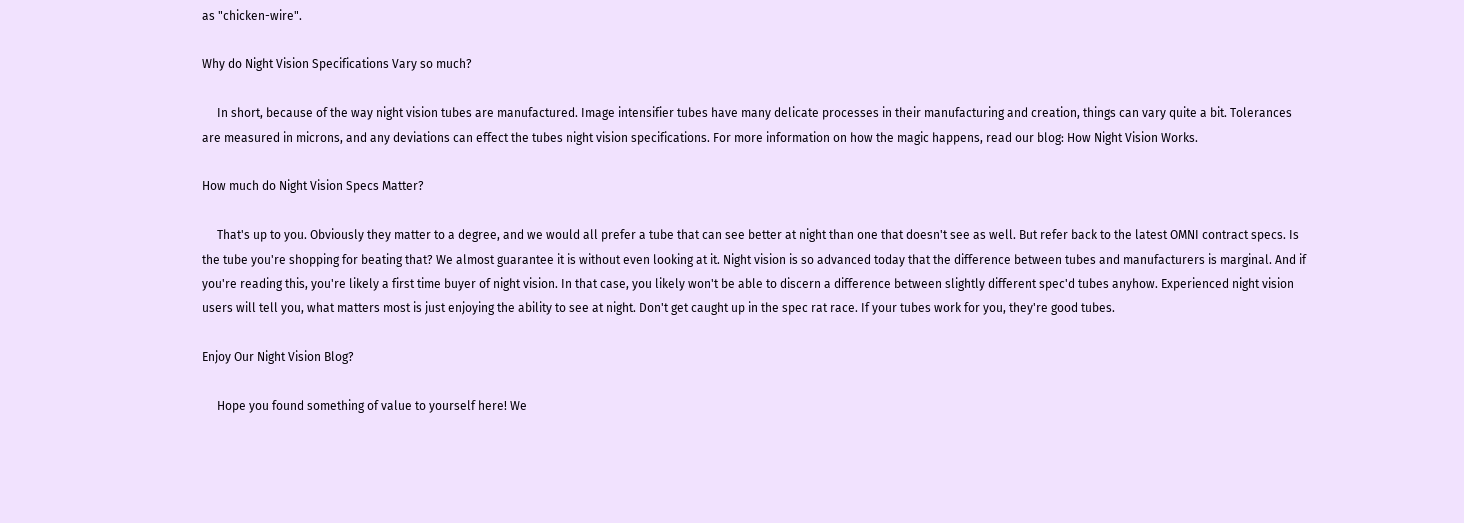as "chicken-wire".

Why do Night Vision Specifications Vary so much?

     In short, because of the way night vision tubes are manufactured. Image intensifier tubes have many delicate processes in their manufacturing and creation, things can vary quite a bit. Tolerances are measured in microns, and any deviations can effect the tubes night vision specifications. For more information on how the magic happens, read our blog: How Night Vision Works.

How much do Night Vision Specs Matter?

     That's up to you. Obviously they matter to a degree, and we would all prefer a tube that can see better at night than one that doesn't see as well. But refer back to the latest OMNI contract specs. Is the tube you're shopping for beating that? We almost guarantee it is without even looking at it. Night vision is so advanced today that the difference between tubes and manufacturers is marginal. And if you're reading this, you're likely a first time buyer of night vision. In that case, you likely won't be able to discern a difference between slightly different spec'd tubes anyhow. Experienced night vision users will tell you, what matters most is just enjoying the ability to see at night. Don't get caught up in the spec rat race. If your tubes work for you, they're good tubes.

Enjoy Our Night Vision Blog?

     Hope you found something of value to yourself here! We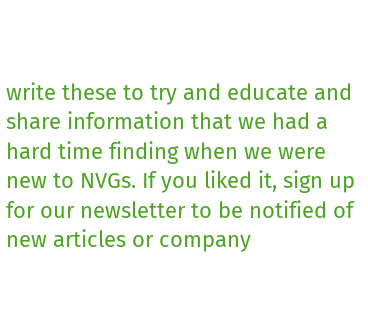write these to try and educate and share information that we had a hard time finding when we were new to NVGs. If you liked it, sign up for our newsletter to be notified of new articles or company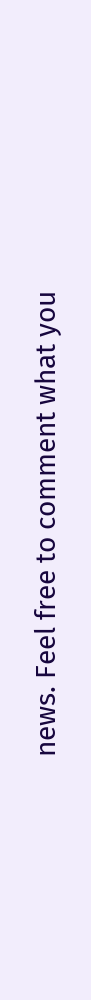news. Feel free to comment what you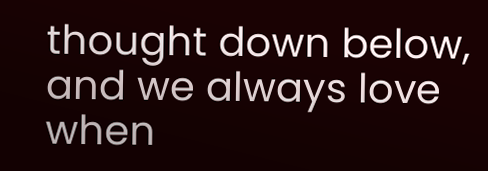thought down below, and we always love when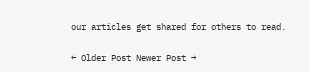our articles get shared for others to read.

← Older Post Newer Post →